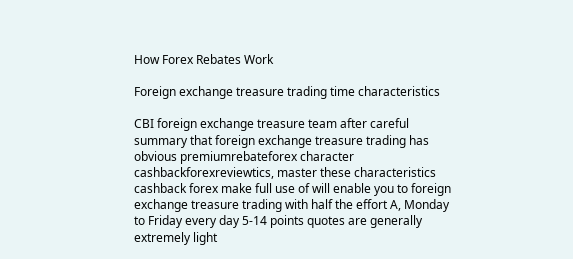How Forex Rebates Work

Foreign exchange treasure trading time characteristics

CBI foreign exchange treasure team after careful summary that foreign exchange treasure trading has obvious premiumrebateforex character cashbackforexreviewtics, master these characteristics cashback forex make full use of will enable you to foreign exchange treasure trading with half the effort A, Monday to Friday every day 5-14 points quotes are generally extremely light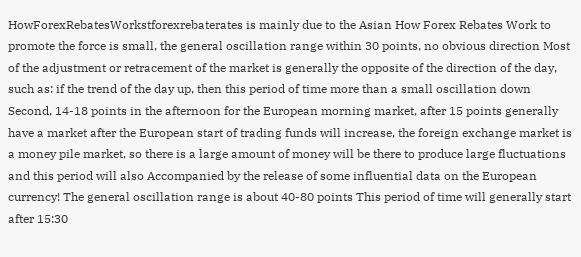HowForexRebatesWorkstforexrebaterates is mainly due to the Asian How Forex Rebates Work to promote the force is small, the general oscillation range within 30 points, no obvious direction Most of the adjustment or retracement of the market is generally the opposite of the direction of the day, such as: if the trend of the day up, then this period of time more than a small oscillation down Second, 14-18 points in the afternoon for the European morning market, after 15 points generally have a market after the European start of trading funds will increase, the foreign exchange market is a money pile market, so there is a large amount of money will be there to produce large fluctuations and this period will also Accompanied by the release of some influential data on the European currency! The general oscillation range is about 40-80 points This period of time will generally start after 15:30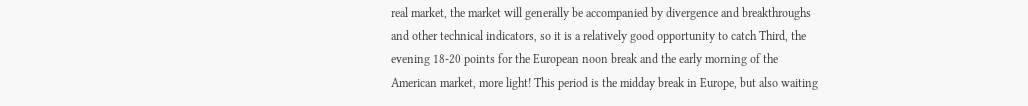real market, the market will generally be accompanied by divergence and breakthroughs and other technical indicators, so it is a relatively good opportunity to catch Third, the evening 18-20 points for the European noon break and the early morning of the American market, more light! This period is the midday break in Europe, but also waiting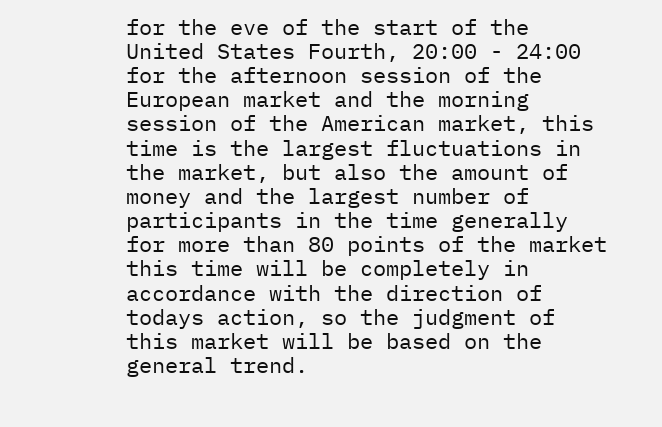for the eve of the start of the United States Fourth, 20:00 - 24:00 for the afternoon session of the European market and the morning session of the American market, this time is the largest fluctuations in the market, but also the amount of money and the largest number of participants in the time generally for more than 80 points of the market this time will be completely in accordance with the direction of todays action, so the judgment of this market will be based on the general trend.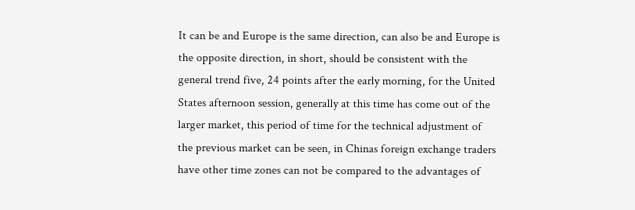It can be and Europe is the same direction, can also be and Europe is the opposite direction, in short, should be consistent with the general trend five, 24 points after the early morning, for the United States afternoon session, generally at this time has come out of the larger market, this period of time for the technical adjustment of the previous market can be seen, in Chinas foreign exchange traders have other time zones can not be compared to the advantages of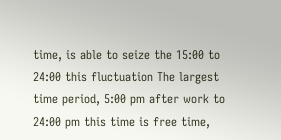time, is able to seize the 15:00 to 24:00 this fluctuation The largest time period, 5:00 pm after work to 24:00 pm this time is free time,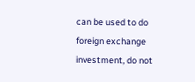can be used to do foreign exchange investment, do not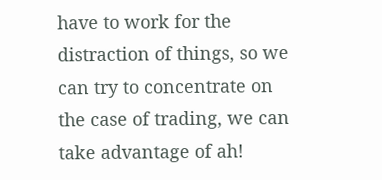have to work for the distraction of things, so we can try to concentrate on the case of trading, we can take advantage of ah!